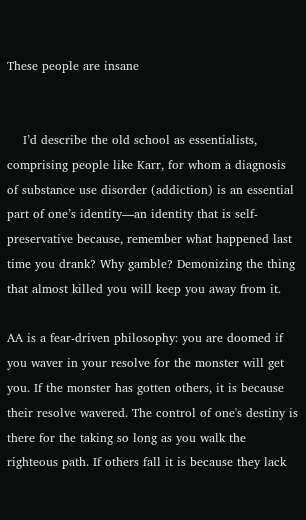These people are insane


    I’d describe the old school as essentialists, comprising people like Karr, for whom a diagnosis of substance use disorder (addiction) is an essential part of one’s identity—an identity that is self-preservative because, remember what happened last time you drank? Why gamble? Demonizing the thing that almost killed you will keep you away from it.

AA is a fear-driven philosophy: you are doomed if you waver in your resolve for the monster will get you. If the monster has gotten others, it is because their resolve wavered. The control of one's destiny is there for the taking so long as you walk the righteous path. If others fall it is because they lack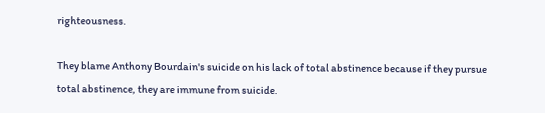righteousness.

They blame Anthony Bourdain's suicide on his lack of total abstinence because if they pursue total abstinence, they are immune from suicide.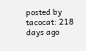posted by tacocat: 218 days ago